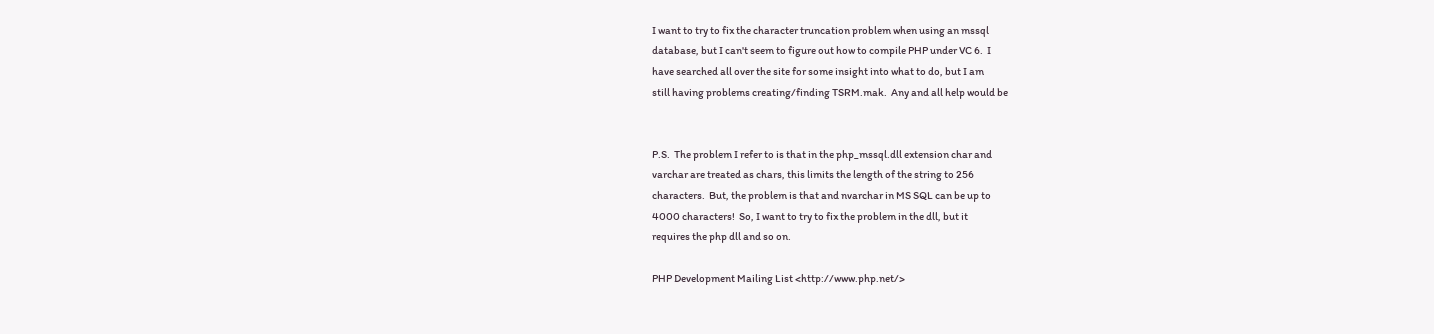I want to try to fix the character truncation problem when using an mssql
database, but I can't seem to figure out how to compile PHP under VC 6.  I
have searched all over the site for some insight into what to do, but I am
still having problems creating/finding TSRM.mak.  Any and all help would be


P.S.  The problem I refer to is that in the php_mssql.dll extension char and
varchar are treated as chars, this limits the length of the string to 256
characters.  But, the problem is that and nvarchar in MS SQL can be up to
4000 characters!  So, I want to try to fix the problem in the dll, but it
requires the php dll and so on.

PHP Development Mailing List <http://www.php.net/>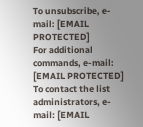To unsubscribe, e-mail: [EMAIL PROTECTED]
For additional commands, e-mail: [EMAIL PROTECTED]
To contact the list administrators, e-mail: [EMAIL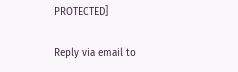PROTECTED]

Reply via email to